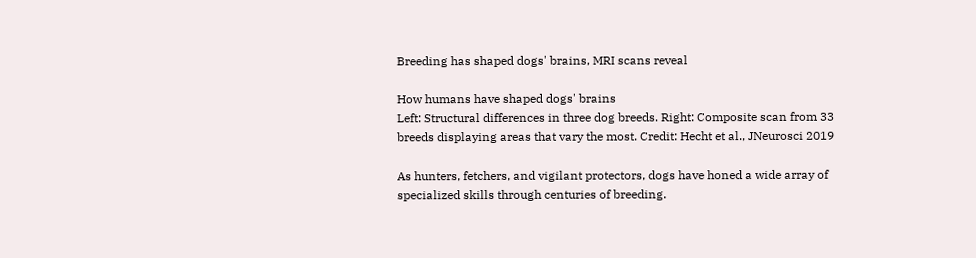Breeding has shaped dogs' brains, MRI scans reveal

How humans have shaped dogs' brains
Left: Structural differences in three dog breeds. Right: Composite scan from 33 breeds displaying areas that vary the most. Credit: Hecht et al., JNeurosci 2019

As hunters, fetchers, and vigilant protectors, dogs have honed a wide array of specialized skills through centuries of breeding.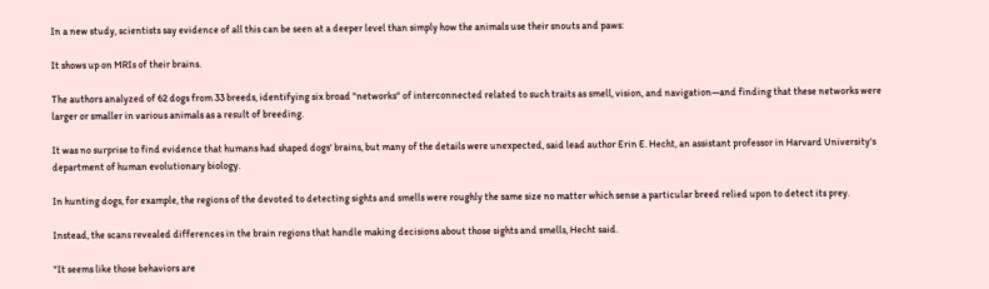In a new study, scientists say evidence of all this can be seen at a deeper level than simply how the animals use their snouts and paws:

It shows up on MRIs of their brains.

The authors analyzed of 62 dogs from 33 breeds, identifying six broad "networks" of interconnected related to such traits as smell, vision, and navigation—and finding that these networks were larger or smaller in various animals as a result of breeding.

It was no surprise to find evidence that humans had shaped dogs' brains, but many of the details were unexpected, said lead author Erin E. Hecht, an assistant professor in Harvard University's department of human evolutionary biology.

In hunting dogs, for example, the regions of the devoted to detecting sights and smells were roughly the same size no matter which sense a particular breed relied upon to detect its prey.

Instead, the scans revealed differences in the brain regions that handle making decisions about those sights and smells, Hecht said.

"It seems like those behaviors are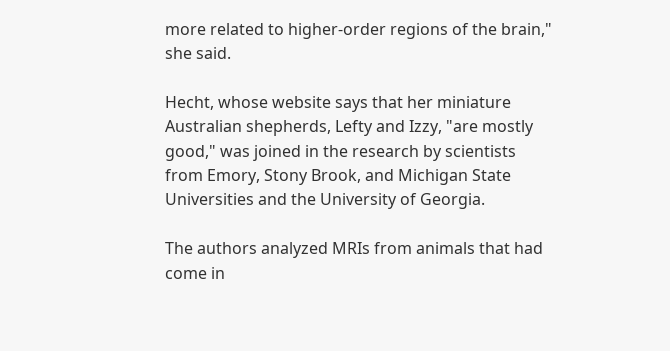more related to higher-order regions of the brain," she said.

Hecht, whose website says that her miniature Australian shepherds, Lefty and Izzy, "are mostly good," was joined in the research by scientists from Emory, Stony Brook, and Michigan State Universities and the University of Georgia.

The authors analyzed MRIs from animals that had come in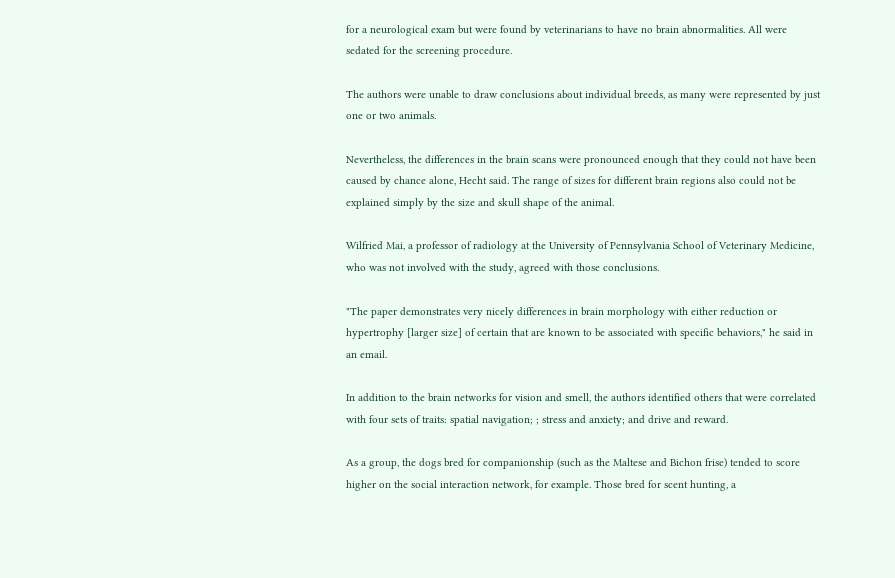for a neurological exam but were found by veterinarians to have no brain abnormalities. All were sedated for the screening procedure.

The authors were unable to draw conclusions about individual breeds, as many were represented by just one or two animals.

Nevertheless, the differences in the brain scans were pronounced enough that they could not have been caused by chance alone, Hecht said. The range of sizes for different brain regions also could not be explained simply by the size and skull shape of the animal.

Wilfried Mai, a professor of radiology at the University of Pennsylvania School of Veterinary Medicine, who was not involved with the study, agreed with those conclusions.

"The paper demonstrates very nicely differences in brain morphology with either reduction or hypertrophy [larger size] of certain that are known to be associated with specific behaviors," he said in an email.

In addition to the brain networks for vision and smell, the authors identified others that were correlated with four sets of traits: spatial navigation; ; stress and anxiety; and drive and reward.

As a group, the dogs bred for companionship (such as the Maltese and Bichon frise) tended to score higher on the social interaction network, for example. Those bred for scent hunting, a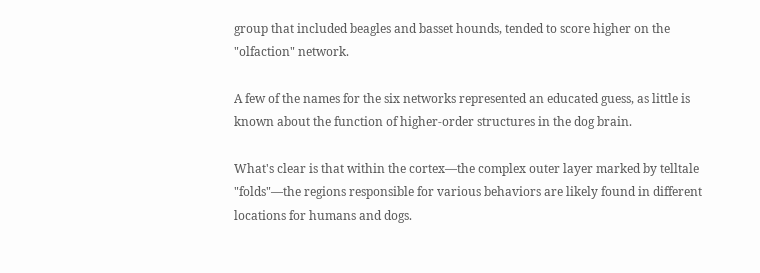group that included beagles and basset hounds, tended to score higher on the "olfaction" network.

A few of the names for the six networks represented an educated guess, as little is known about the function of higher-order structures in the dog brain.

What's clear is that within the cortex—the complex outer layer marked by telltale "folds"—the regions responsible for various behaviors are likely found in different locations for humans and dogs.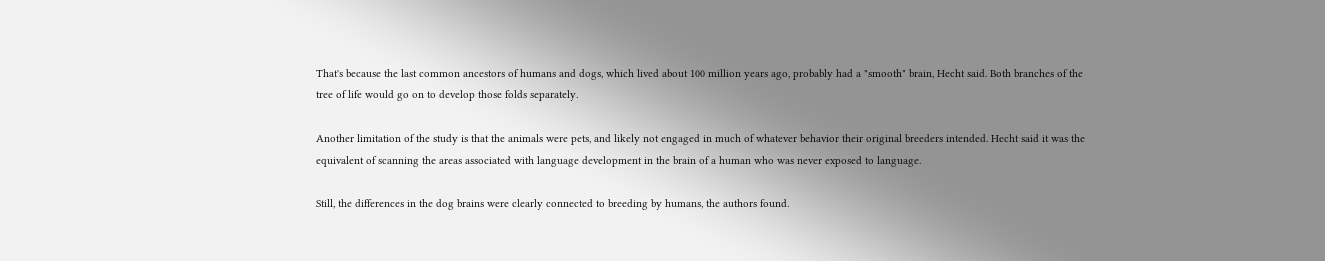That's because the last common ancestors of humans and dogs, which lived about 100 million years ago, probably had a "smooth" brain, Hecht said. Both branches of the tree of life would go on to develop those folds separately.

Another limitation of the study is that the animals were pets, and likely not engaged in much of whatever behavior their original breeders intended. Hecht said it was the equivalent of scanning the areas associated with language development in the brain of a human who was never exposed to language.

Still, the differences in the dog brains were clearly connected to breeding by humans, the authors found.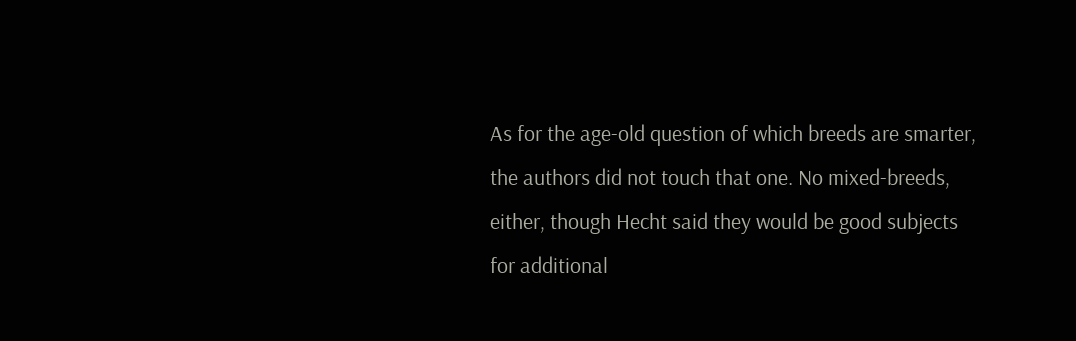As for the age-old question of which breeds are smarter, the authors did not touch that one. No mixed-breeds, either, though Hecht said they would be good subjects for additional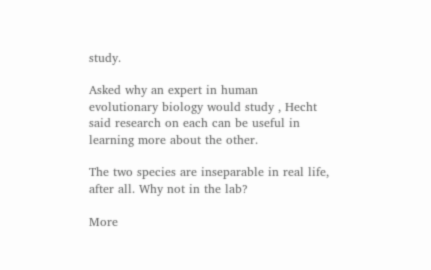study.

Asked why an expert in human evolutionary biology would study , Hecht said research on each can be useful in learning more about the other.

The two species are inseparable in real life, after all. Why not in the lab?

More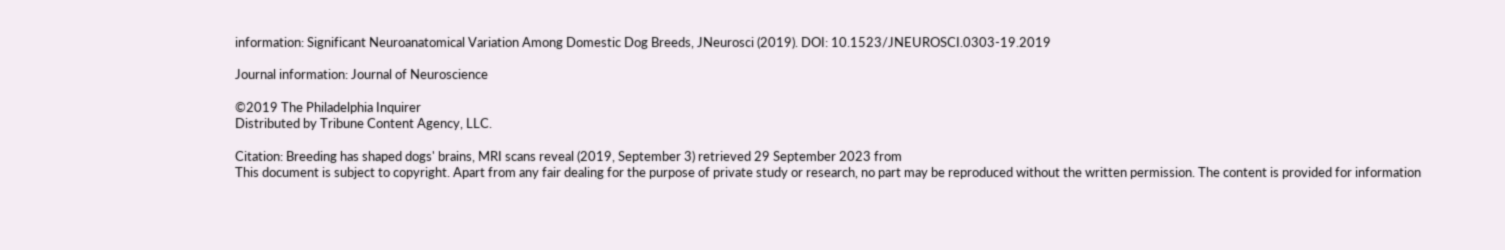information: Significant Neuroanatomical Variation Among Domestic Dog Breeds, JNeurosci (2019). DOI: 10.1523/JNEUROSCI.0303-19.2019

Journal information: Journal of Neuroscience

©2019 The Philadelphia Inquirer
Distributed by Tribune Content Agency, LLC.

Citation: Breeding has shaped dogs' brains, MRI scans reveal (2019, September 3) retrieved 29 September 2023 from
This document is subject to copyright. Apart from any fair dealing for the purpose of private study or research, no part may be reproduced without the written permission. The content is provided for information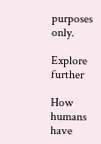purposes only.

Explore further

How humans have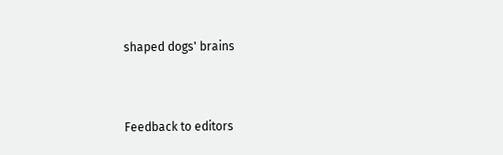shaped dogs' brains


Feedback to editors